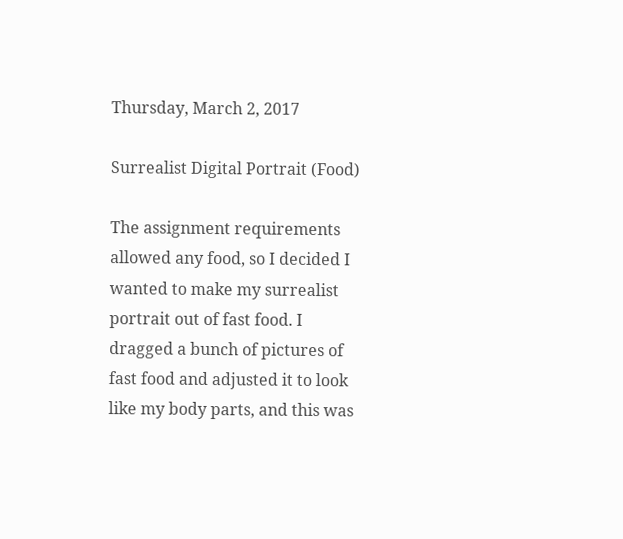Thursday, March 2, 2017

Surrealist Digital Portrait (Food)

The assignment requirements allowed any food, so I decided I wanted to make my surrealist portrait out of fast food. I dragged a bunch of pictures of fast food and adjusted it to look like my body parts, and this was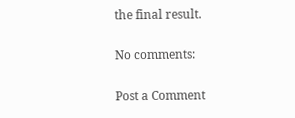the final result.

No comments:

Post a Comment